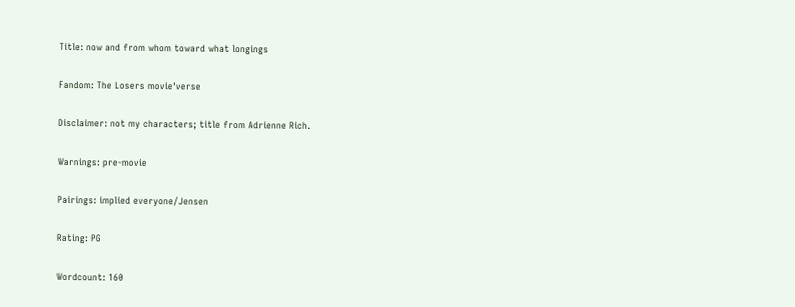Title: now and from whom toward what longings

Fandom: The Losers movie'verse

Disclaimer: not my characters; title from Adrienne Rich.

Warnings: pre-movie

Pairings: implied everyone/Jensen

Rating: PG

Wordcount: 160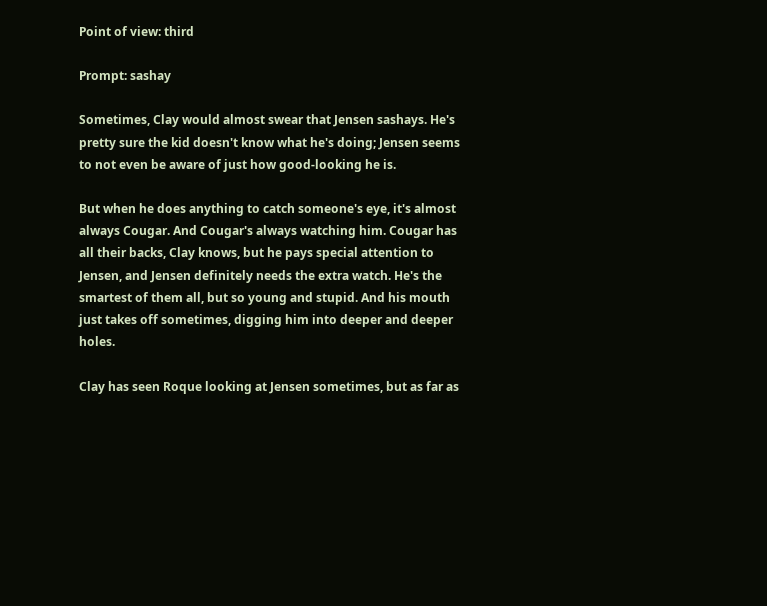Point of view: third

Prompt: sashay

Sometimes, Clay would almost swear that Jensen sashays. He's pretty sure the kid doesn't know what he's doing; Jensen seems to not even be aware of just how good-looking he is.

But when he does anything to catch someone's eye, it's almost always Cougar. And Cougar's always watching him. Cougar has all their backs, Clay knows, but he pays special attention to Jensen, and Jensen definitely needs the extra watch. He's the smartest of them all, but so young and stupid. And his mouth just takes off sometimes, digging him into deeper and deeper holes.

Clay has seen Roque looking at Jensen sometimes, but as far as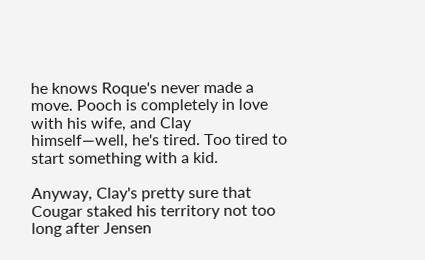he knows Roque's never made a move. Pooch is completely in love with his wife, and Clay himself—well, he's tired. Too tired to start something with a kid.

Anyway, Clay's pretty sure that Cougar staked his territory not too long after Jensen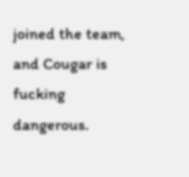joined the team, and Cougar is fucking dangerous.